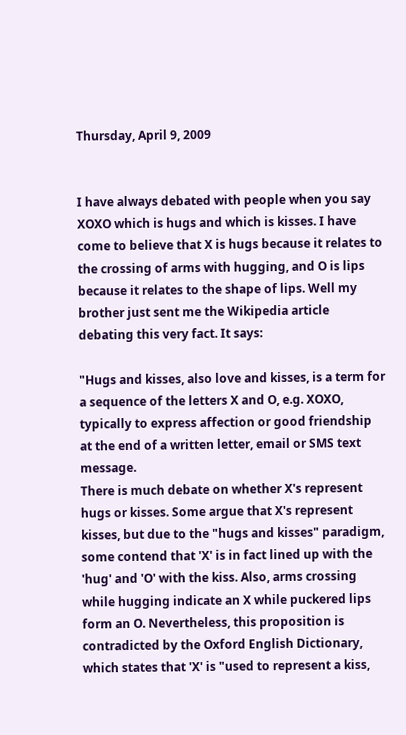Thursday, April 9, 2009


I have always debated with people when you say XOXO which is hugs and which is kisses. I have come to believe that X is hugs because it relates to the crossing of arms with hugging, and O is lips because it relates to the shape of lips. Well my brother just sent me the Wikipedia article debating this very fact. It says:

"Hugs and kisses, also love and kisses, is a term for a sequence of the letters X and O, e.g. XOXO, typically to express affection or good friendship at the end of a written letter, email or SMS text message.
There is much debate on whether X's represent hugs or kisses. Some argue that X's represent kisses, but due to the "hugs and kisses" paradigm, some contend that 'X' is in fact lined up with the 'hug' and 'O' with the kiss. Also, arms crossing while hugging indicate an X while puckered lips form an O. Nevertheless, this proposition is contradicted by the Oxford English Dictionary, which states that 'X' is "used to represent a kiss,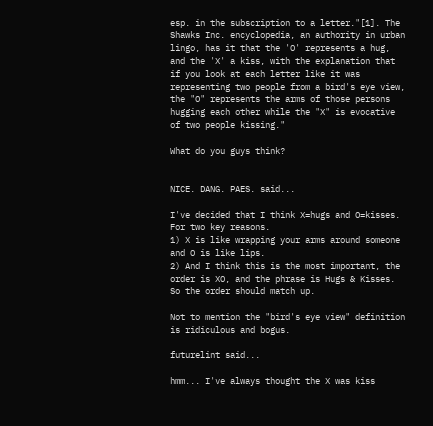esp. in the subscription to a letter."[1]. The Shawks Inc. encyclopedia, an authority in urban lingo, has it that the 'O' represents a hug, and the 'X' a kiss, with the explanation that if you look at each letter like it was representing two people from a bird's eye view, the "O" represents the arms of those persons hugging each other while the "X" is evocative of two people kissing."

What do you guys think?


NICE. DANG. PAES. said...

I've decided that I think X=hugs and O=kisses. For two key reasons.
1) X is like wrapping your arms around someone and O is like lips.
2) And I think this is the most important, the order is XO, and the phrase is Hugs & Kisses. So the order should match up.

Not to mention the "bird's eye view" definition is ridiculous and bogus.

futurelint said...

hmm... I've always thought the X was kiss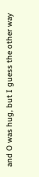and O was hug, but I guess the other way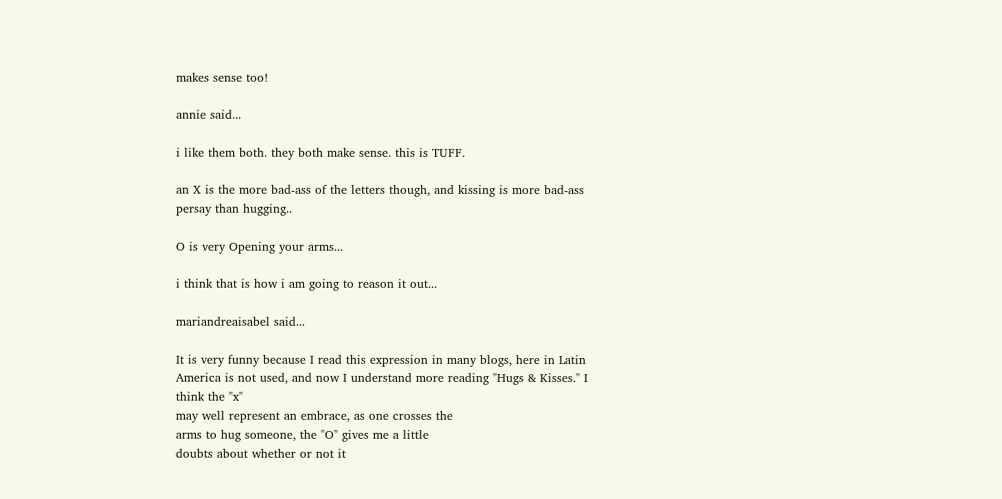makes sense too!

annie said...

i like them both. they both make sense. this is TUFF.

an X is the more bad-ass of the letters though, and kissing is more bad-ass persay than hugging..

O is very Opening your arms...

i think that is how i am going to reason it out...

mariandreaisabel said...

It is very funny because I read this expression in many blogs, here in Latin America is not used, and now I understand more reading "Hugs & Kisses." I think the "x"
may well represent an embrace, as one crosses the
arms to hug someone, the "O" gives me a little
doubts about whether or not it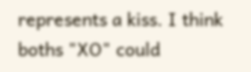represents a kiss. I think
boths "XO" could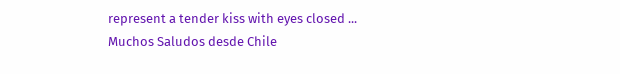represent a tender kiss with eyes closed ...
Muchos Saludos desde Chile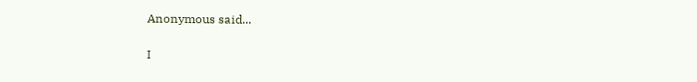Anonymous said...

I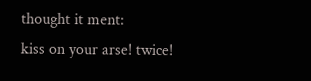thought it ment:
kiss on your arse! twice!